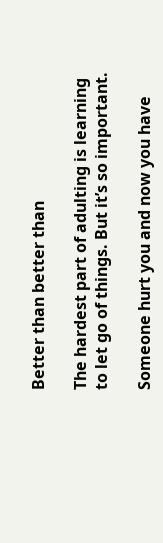Better than better than

The hardest part of adulting is learning to let go of things. But it’s so important.

Someone hurt you and now you have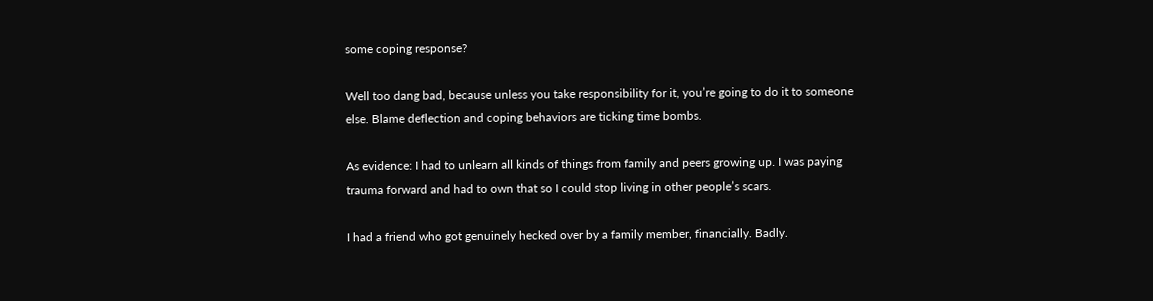some coping response?

Well too dang bad, because unless you take responsibility for it, you’re going to do it to someone else. Blame deflection and coping behaviors are ticking time bombs.

As evidence: I had to unlearn all kinds of things from family and peers growing up. I was paying trauma forward and had to own that so I could stop living in other people’s scars.

I had a friend who got genuinely hecked over by a family member, financially. Badly.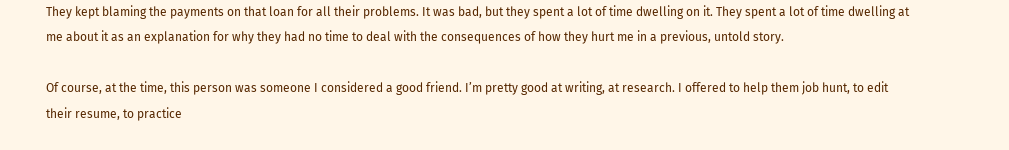They kept blaming the payments on that loan for all their problems. It was bad, but they spent a lot of time dwelling on it. They spent a lot of time dwelling at me about it as an explanation for why they had no time to deal with the consequences of how they hurt me in a previous, untold story.

Of course, at the time, this person was someone I considered a good friend. I’m pretty good at writing, at research. I offered to help them job hunt, to edit their resume, to practice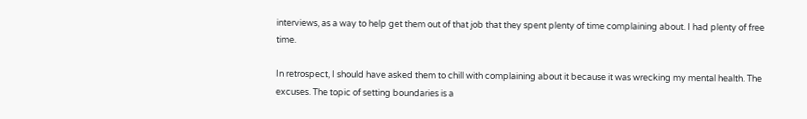interviews, as a way to help get them out of that job that they spent plenty of time complaining about. I had plenty of free time.

In retrospect, I should have asked them to chill with complaining about it because it was wrecking my mental health. The excuses. The topic of setting boundaries is a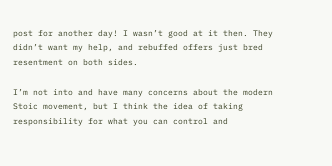post for another day! I wasn’t good at it then. They didn’t want my help, and rebuffed offers just bred resentment on both sides.

I’m not into and have many concerns about the modern Stoic movement, but I think the idea of taking responsibility for what you can control and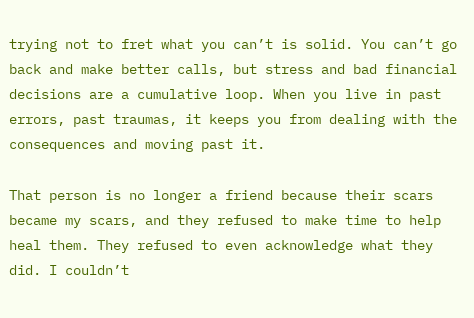trying not to fret what you can’t is solid. You can’t go back and make better calls, but stress and bad financial decisions are a cumulative loop. When you live in past errors, past traumas, it keeps you from dealing with the consequences and moving past it.

That person is no longer a friend because their scars became my scars, and they refused to make time to help heal them. They refused to even acknowledge what they did. I couldn’t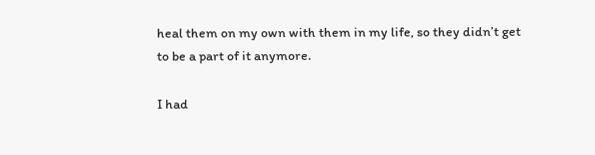heal them on my own with them in my life, so they didn’t get to be a part of it anymore.

I had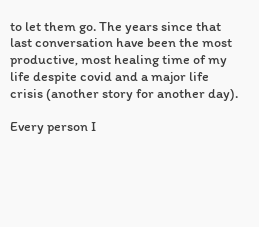to let them go. The years since that last conversation have been the most productive, most healing time of my life despite covid and a major life crisis (another story for another day).

Every person I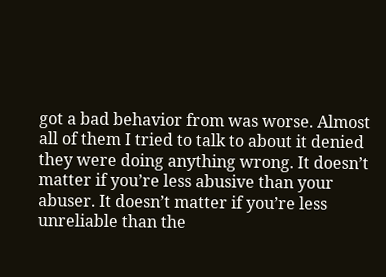got a bad behavior from was worse. Almost all of them I tried to talk to about it denied they were doing anything wrong. It doesn’t matter if you’re less abusive than your abuser. It doesn’t matter if you’re less unreliable than the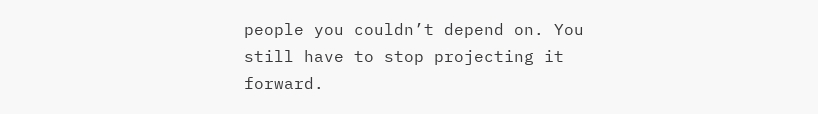people you couldn’t depend on. You still have to stop projecting it forward.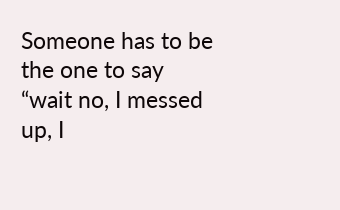Someone has to be the one to say “wait no, I messed up, I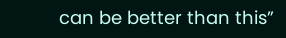can be better than this”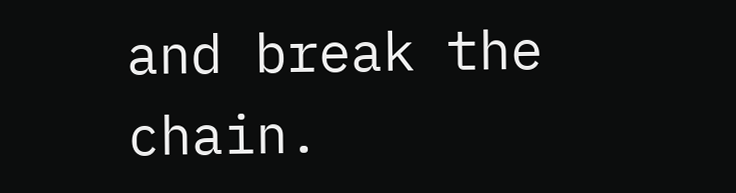and break the chain.